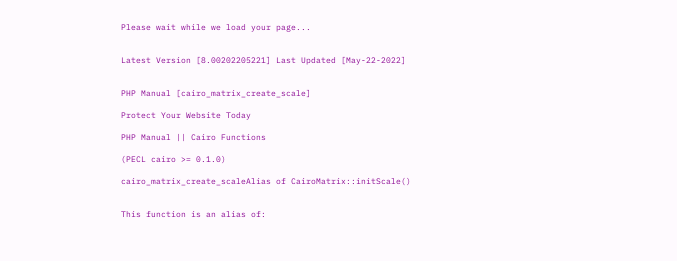Please wait while we load your page...


Latest Version [8.00202205221] Last Updated [May-22-2022]


PHP Manual [cairo_matrix_create_scale]

Protect Your Website Today

PHP Manual || Cairo Functions

(PECL cairo >= 0.1.0)

cairo_matrix_create_scaleAlias of CairoMatrix::initScale()


This function is an alias of: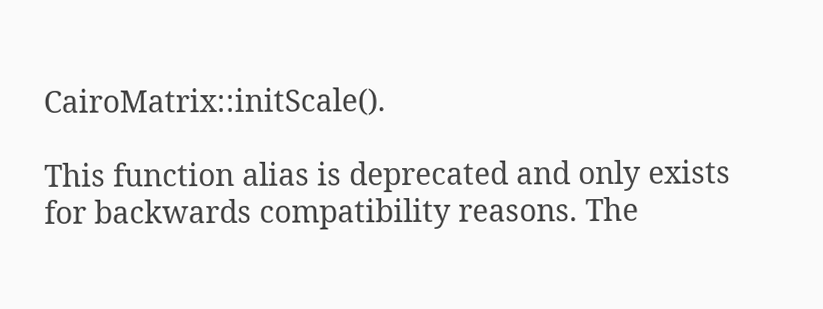CairoMatrix::initScale().

This function alias is deprecated and only exists for backwards compatibility reasons. The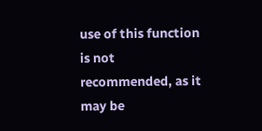use of this function is not recommended, as it may be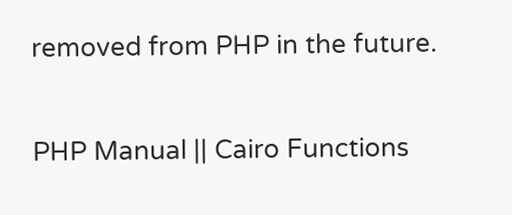removed from PHP in the future.

PHP Manual || Cairo Functions